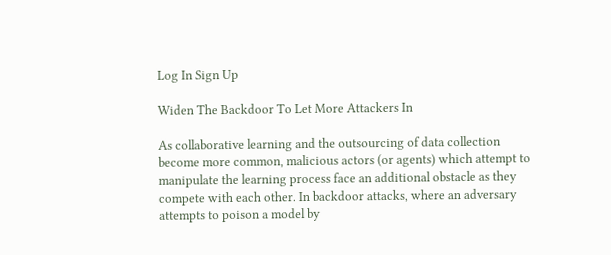Log In Sign Up

Widen The Backdoor To Let More Attackers In

As collaborative learning and the outsourcing of data collection become more common, malicious actors (or agents) which attempt to manipulate the learning process face an additional obstacle as they compete with each other. In backdoor attacks, where an adversary attempts to poison a model by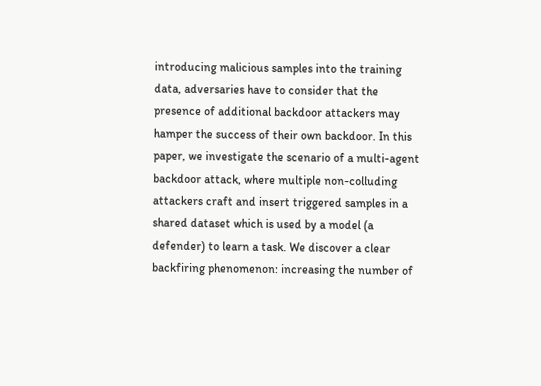introducing malicious samples into the training data, adversaries have to consider that the presence of additional backdoor attackers may hamper the success of their own backdoor. In this paper, we investigate the scenario of a multi-agent backdoor attack, where multiple non-colluding attackers craft and insert triggered samples in a shared dataset which is used by a model (a defender) to learn a task. We discover a clear backfiring phenomenon: increasing the number of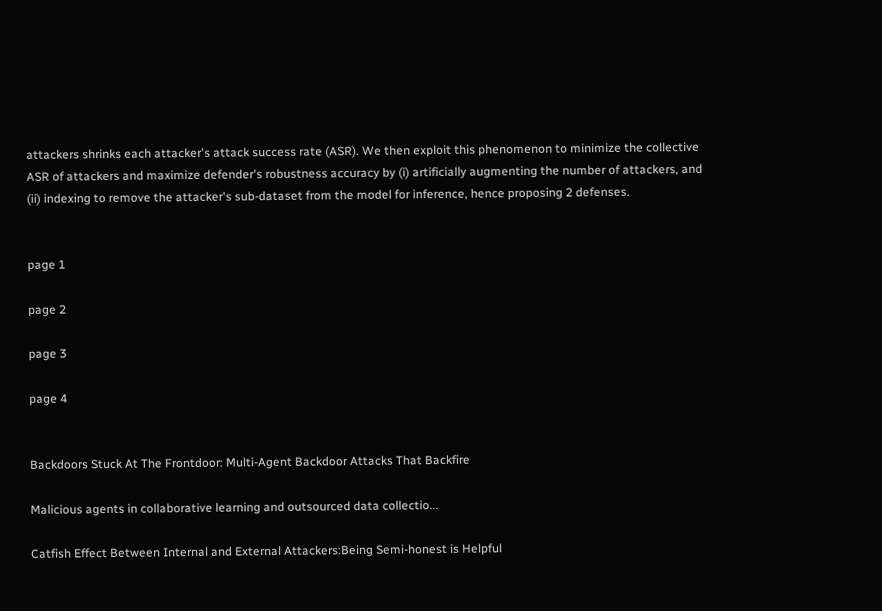attackers shrinks each attacker's attack success rate (ASR). We then exploit this phenomenon to minimize the collective ASR of attackers and maximize defender's robustness accuracy by (i) artificially augmenting the number of attackers, and (ii) indexing to remove the attacker's sub-dataset from the model for inference, hence proposing 2 defenses.


page 1

page 2

page 3

page 4


Backdoors Stuck At The Frontdoor: Multi-Agent Backdoor Attacks That Backfire

Malicious agents in collaborative learning and outsourced data collectio...

Catfish Effect Between Internal and External Attackers:Being Semi-honest is Helpful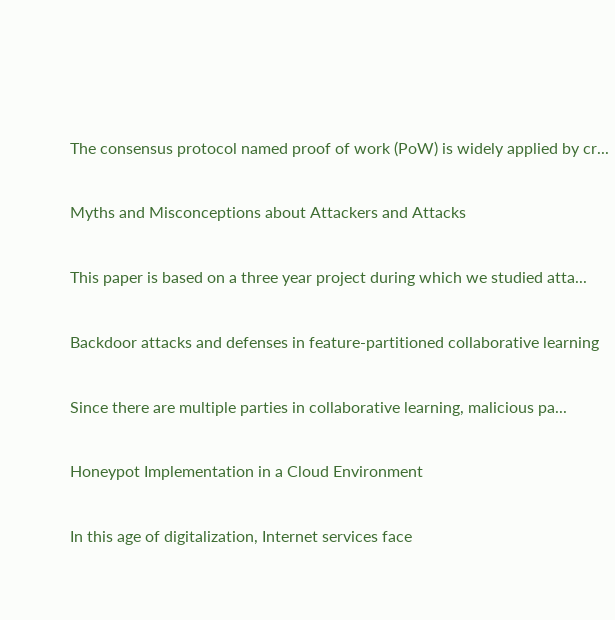The consensus protocol named proof of work (PoW) is widely applied by cr...

Myths and Misconceptions about Attackers and Attacks

This paper is based on a three year project during which we studied atta...

Backdoor attacks and defenses in feature-partitioned collaborative learning

Since there are multiple parties in collaborative learning, malicious pa...

Honeypot Implementation in a Cloud Environment

In this age of digitalization, Internet services face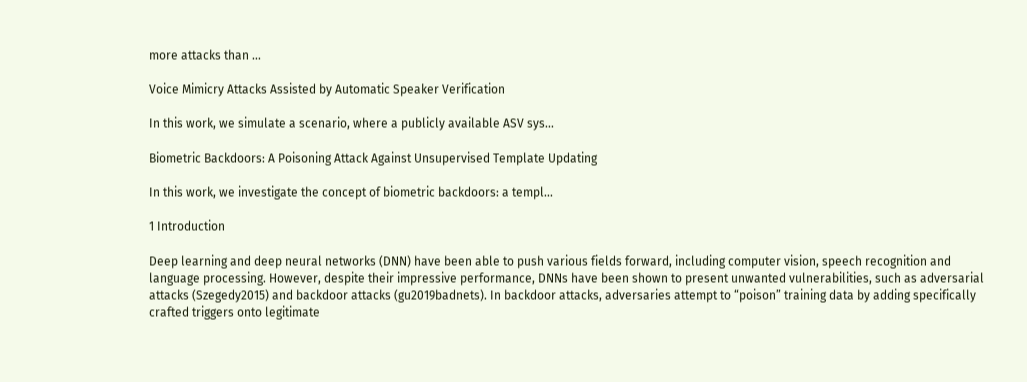more attacks than ...

Voice Mimicry Attacks Assisted by Automatic Speaker Verification

In this work, we simulate a scenario, where a publicly available ASV sys...

Biometric Backdoors: A Poisoning Attack Against Unsupervised Template Updating

In this work, we investigate the concept of biometric backdoors: a templ...

1 Introduction

Deep learning and deep neural networks (DNN) have been able to push various fields forward, including computer vision, speech recognition and language processing. However, despite their impressive performance, DNNs have been shown to present unwanted vulnerabilities, such as adversarial attacks (Szegedy2015) and backdoor attacks (gu2019badnets). In backdoor attacks, adversaries attempt to “poison” training data by adding specifically crafted triggers onto legitimate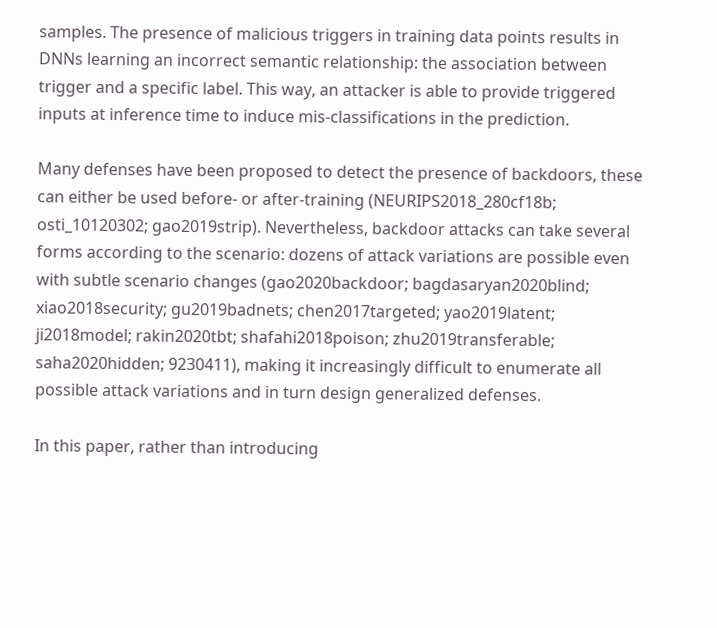samples. The presence of malicious triggers in training data points results in DNNs learning an incorrect semantic relationship: the association between trigger and a specific label. This way, an attacker is able to provide triggered inputs at inference time to induce mis-classifications in the prediction.

Many defenses have been proposed to detect the presence of backdoors, these can either be used before- or after-training (NEURIPS2018_280cf18b; osti_10120302; gao2019strip). Nevertheless, backdoor attacks can take several forms according to the scenario: dozens of attack variations are possible even with subtle scenario changes (gao2020backdoor; bagdasaryan2020blind; xiao2018security; gu2019badnets; chen2017targeted; yao2019latent; ji2018model; rakin2020tbt; shafahi2018poison; zhu2019transferable; saha2020hidden; 9230411), making it increasingly difficult to enumerate all possible attack variations and in turn design generalized defenses.

In this paper, rather than introducing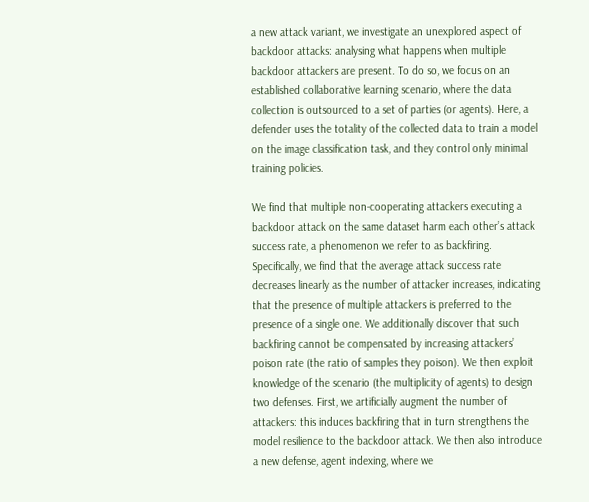a new attack variant, we investigate an unexplored aspect of backdoor attacks: analysing what happens when multiple backdoor attackers are present. To do so, we focus on an established collaborative learning scenario, where the data collection is outsourced to a set of parties (or agents). Here, a defender uses the totality of the collected data to train a model on the image classification task, and they control only minimal training policies.

We find that multiple non-cooperating attackers executing a backdoor attack on the same dataset harm each other’s attack success rate, a phenomenon we refer to as backfiring. Specifically, we find that the average attack success rate decreases linearly as the number of attacker increases, indicating that the presence of multiple attackers is preferred to the presence of a single one. We additionally discover that such backfiring cannot be compensated by increasing attackers’ poison rate (the ratio of samples they poison). We then exploit knowledge of the scenario (the multiplicity of agents) to design two defenses. First, we artificially augment the number of attackers: this induces backfiring that in turn strengthens the model resilience to the backdoor attack. We then also introduce a new defense, agent indexing, where we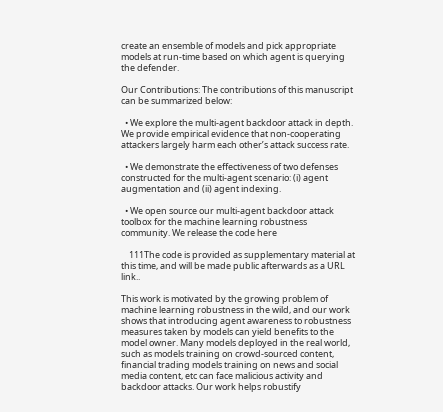create an ensemble of models and pick appropriate models at run-time based on which agent is querying the defender.

Our Contributions: The contributions of this manuscript can be summarized below:

  • We explore the multi-agent backdoor attack in depth. We provide empirical evidence that non-cooperating attackers largely harm each other’s attack success rate.

  • We demonstrate the effectiveness of two defenses constructed for the multi-agent scenario: (i) agent augmentation and (ii) agent indexing.

  • We open source our multi-agent backdoor attack toolbox for the machine learning robustness community. We release the code here

    111The code is provided as supplementary material at this time, and will be made public afterwards as a URL link..

This work is motivated by the growing problem of machine learning robustness in the wild, and our work shows that introducing agent awareness to robustness measures taken by models can yield benefits to the model owner. Many models deployed in the real world, such as models training on crowd-sourced content, financial trading models training on news and social media content, etc can face malicious activity and backdoor attacks. Our work helps robustify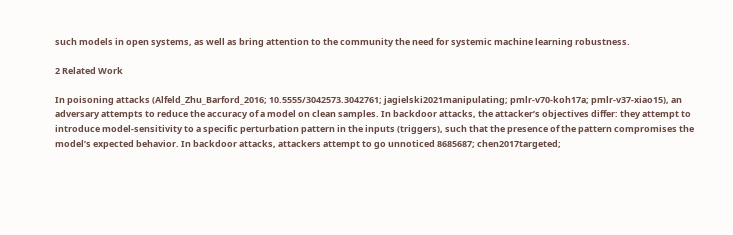such models in open systems, as well as bring attention to the community the need for systemic machine learning robustness.

2 Related Work

In poisoning attacks (Alfeld_Zhu_Barford_2016; 10.5555/3042573.3042761; jagielski2021manipulating; pmlr-v70-koh17a; pmlr-v37-xiao15), an adversary attempts to reduce the accuracy of a model on clean samples. In backdoor attacks, the attacker’s objectives differ: they attempt to introduce model-sensitivity to a specific perturbation pattern in the inputs (triggers), such that the presence of the pattern compromises the model’s expected behavior. In backdoor attacks, attackers attempt to go unnoticed 8685687; chen2017targeted;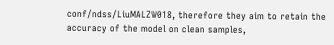conf/ndss/LiuMALZW018, therefore they aim to retain the accuracy of the model on clean samples,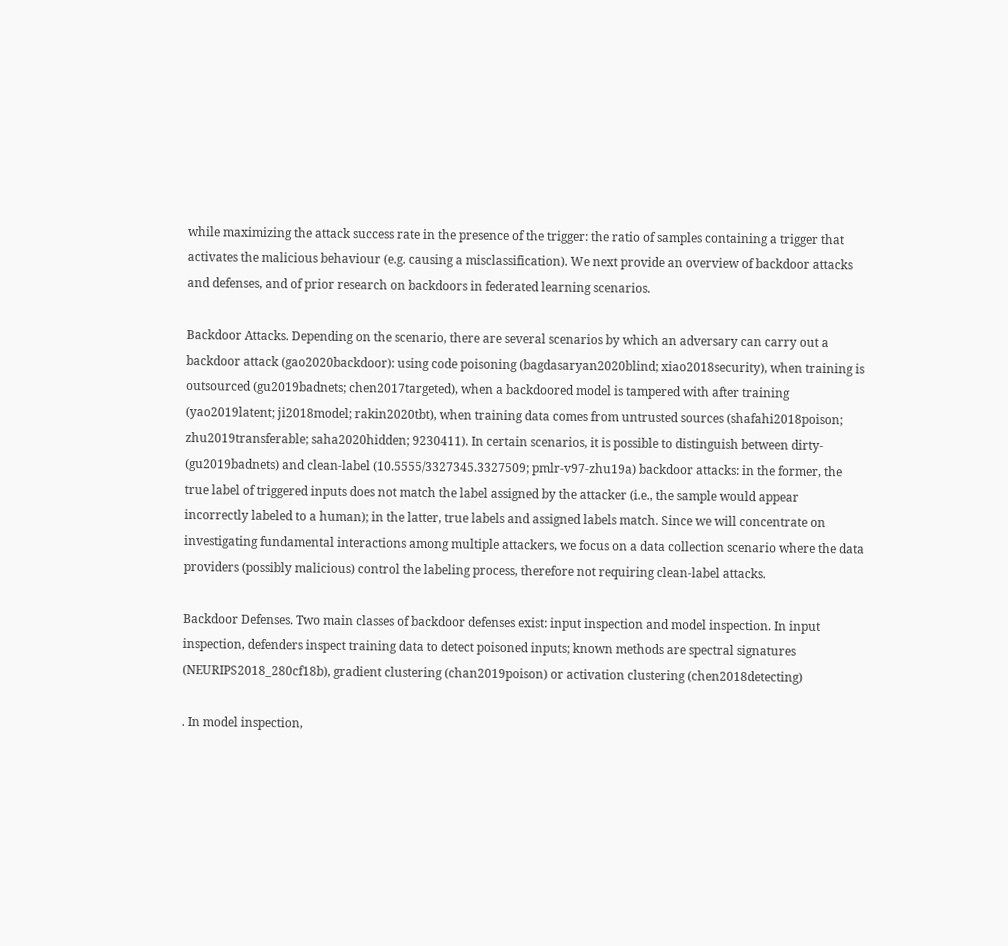while maximizing the attack success rate in the presence of the trigger: the ratio of samples containing a trigger that activates the malicious behaviour (e.g. causing a misclassification). We next provide an overview of backdoor attacks and defenses, and of prior research on backdoors in federated learning scenarios.

Backdoor Attacks. Depending on the scenario, there are several scenarios by which an adversary can carry out a backdoor attack (gao2020backdoor): using code poisoning (bagdasaryan2020blind; xiao2018security), when training is outsourced (gu2019badnets; chen2017targeted), when a backdoored model is tampered with after training (yao2019latent; ji2018model; rakin2020tbt), when training data comes from untrusted sources (shafahi2018poison; zhu2019transferable; saha2020hidden; 9230411). In certain scenarios, it is possible to distinguish between dirty- (gu2019badnets) and clean-label (10.5555/3327345.3327509; pmlr-v97-zhu19a) backdoor attacks: in the former, the true label of triggered inputs does not match the label assigned by the attacker (i.e., the sample would appear incorrectly labeled to a human); in the latter, true labels and assigned labels match. Since we will concentrate on investigating fundamental interactions among multiple attackers, we focus on a data collection scenario where the data providers (possibly malicious) control the labeling process, therefore not requiring clean-label attacks.

Backdoor Defenses. Two main classes of backdoor defenses exist: input inspection and model inspection. In input inspection, defenders inspect training data to detect poisoned inputs; known methods are spectral signatures (NEURIPS2018_280cf18b), gradient clustering (chan2019poison) or activation clustering (chen2018detecting)

. In model inspection,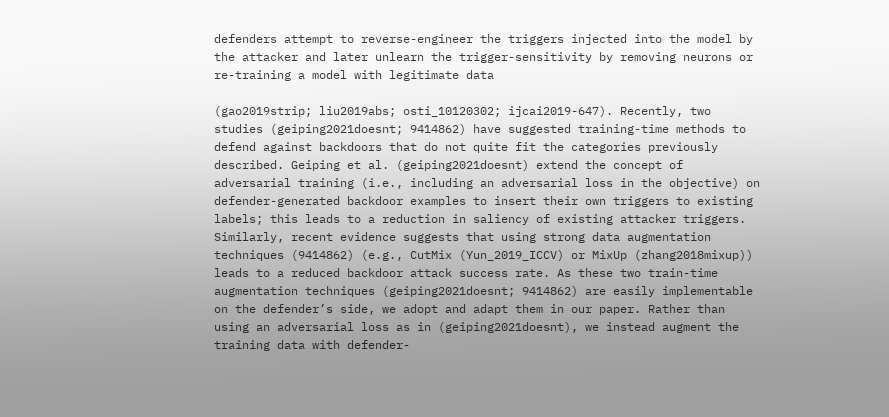defenders attempt to reverse-engineer the triggers injected into the model by the attacker and later unlearn the trigger-sensitivity by removing neurons or re-training a model with legitimate data

(gao2019strip; liu2019abs; osti_10120302; ijcai2019-647). Recently, two studies (geiping2021doesnt; 9414862) have suggested training-time methods to defend against backdoors that do not quite fit the categories previously described. Geiping et al. (geiping2021doesnt) extend the concept of adversarial training (i.e., including an adversarial loss in the objective) on defender-generated backdoor examples to insert their own triggers to existing labels; this leads to a reduction in saliency of existing attacker triggers. Similarly, recent evidence suggests that using strong data augmentation techniques (9414862) (e.g., CutMix (Yun_2019_ICCV) or MixUp (zhang2018mixup)) leads to a reduced backdoor attack success rate. As these two train-time augmentation techniques (geiping2021doesnt; 9414862) are easily implementable on the defender’s side, we adopt and adapt them in our paper. Rather than using an adversarial loss as in (geiping2021doesnt), we instead augment the training data with defender-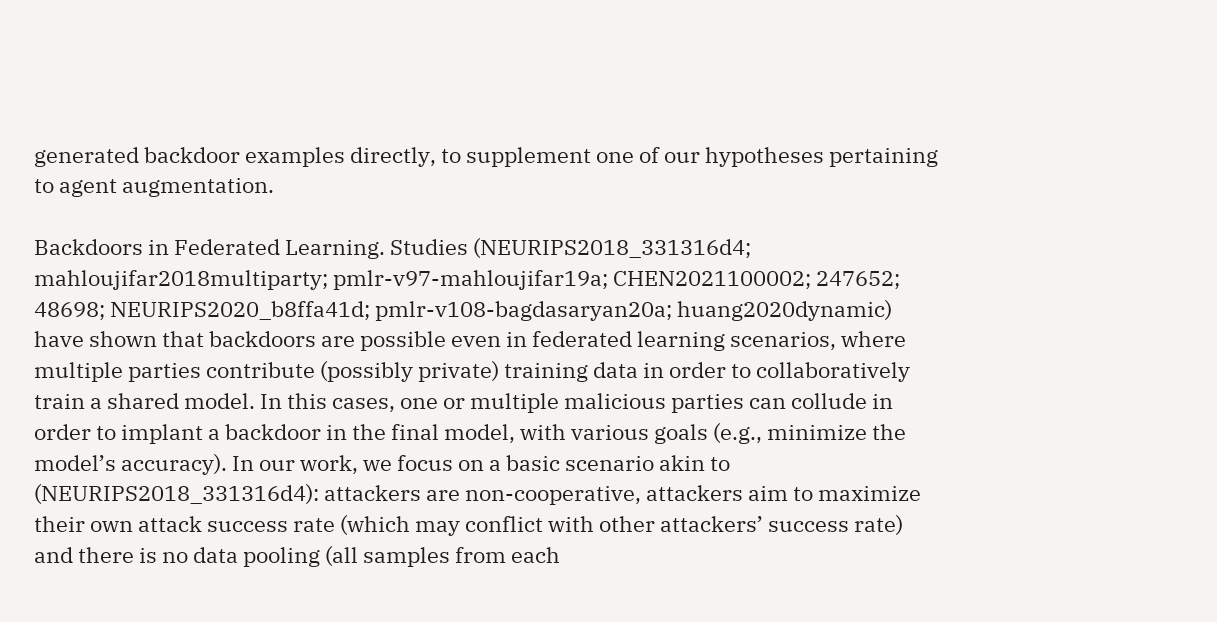generated backdoor examples directly, to supplement one of our hypotheses pertaining to agent augmentation.

Backdoors in Federated Learning. Studies (NEURIPS2018_331316d4; mahloujifar2018multiparty; pmlr-v97-mahloujifar19a; CHEN2021100002; 247652; 48698; NEURIPS2020_b8ffa41d; pmlr-v108-bagdasaryan20a; huang2020dynamic) have shown that backdoors are possible even in federated learning scenarios, where multiple parties contribute (possibly private) training data in order to collaboratively train a shared model. In this cases, one or multiple malicious parties can collude in order to implant a backdoor in the final model, with various goals (e.g., minimize the model’s accuracy). In our work, we focus on a basic scenario akin to (NEURIPS2018_331316d4): attackers are non-cooperative, attackers aim to maximize their own attack success rate (which may conflict with other attackers’ success rate) and there is no data pooling (all samples from each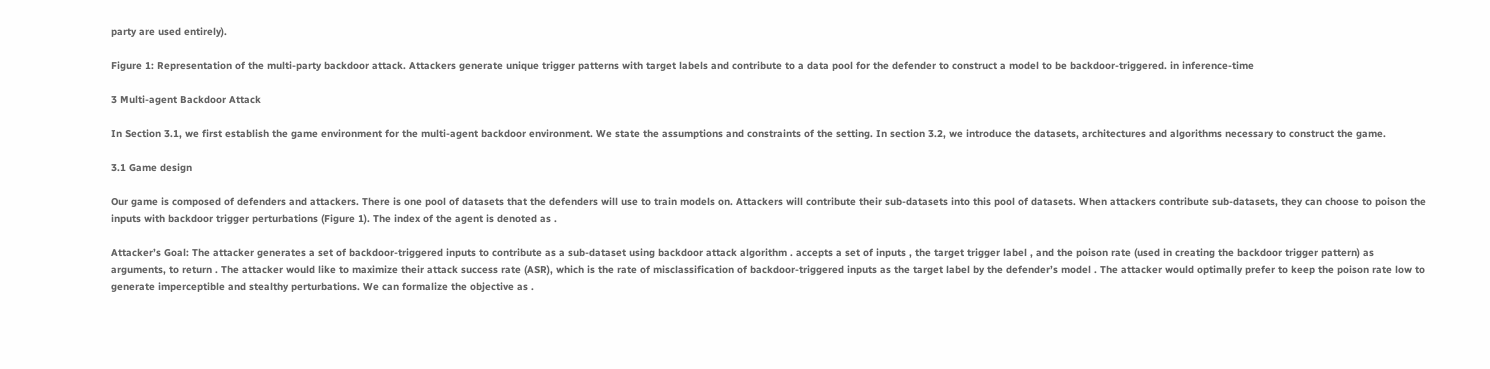party are used entirely).

Figure 1: Representation of the multi-party backdoor attack. Attackers generate unique trigger patterns with target labels and contribute to a data pool for the defender to construct a model to be backdoor-triggered. in inference-time

3 Multi-agent Backdoor Attack

In Section 3.1, we first establish the game environment for the multi-agent backdoor environment. We state the assumptions and constraints of the setting. In section 3.2, we introduce the datasets, architectures and algorithms necessary to construct the game.

3.1 Game design

Our game is composed of defenders and attackers. There is one pool of datasets that the defenders will use to train models on. Attackers will contribute their sub-datasets into this pool of datasets. When attackers contribute sub-datasets, they can choose to poison the inputs with backdoor trigger perturbations (Figure 1). The index of the agent is denoted as .

Attacker’s Goal: The attacker generates a set of backdoor-triggered inputs to contribute as a sub-dataset using backdoor attack algorithm . accepts a set of inputs , the target trigger label , and the poison rate (used in creating the backdoor trigger pattern) as arguments, to return . The attacker would like to maximize their attack success rate (ASR), which is the rate of misclassification of backdoor-triggered inputs as the target label by the defender’s model . The attacker would optimally prefer to keep the poison rate low to generate imperceptible and stealthy perturbations. We can formalize the objective as .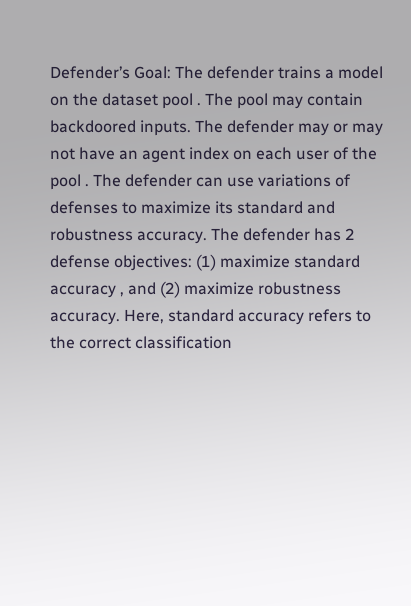Defender’s Goal: The defender trains a model on the dataset pool . The pool may contain backdoored inputs. The defender may or may not have an agent index on each user of the pool . The defender can use variations of defenses to maximize its standard and robustness accuracy. The defender has 2 defense objectives: (1) maximize standard accuracy , and (2) maximize robustness accuracy. Here, standard accuracy refers to the correct classification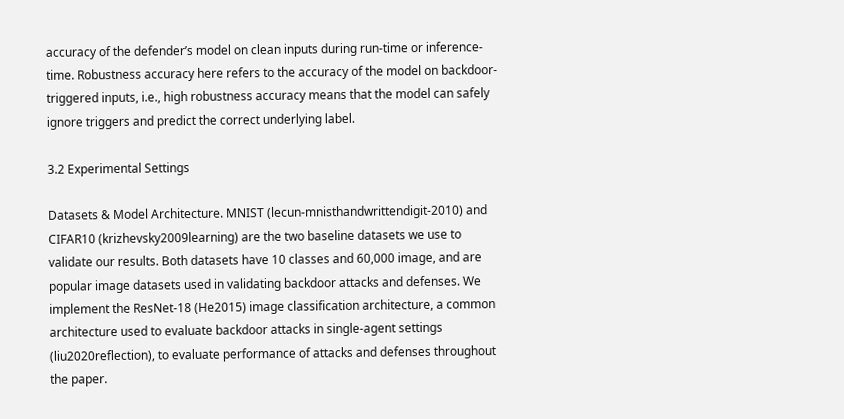accuracy of the defender’s model on clean inputs during run-time or inference-time. Robustness accuracy here refers to the accuracy of the model on backdoor-triggered inputs, i.e., high robustness accuracy means that the model can safely ignore triggers and predict the correct underlying label.

3.2 Experimental Settings

Datasets & Model Architecture. MNIST (lecun-mnisthandwrittendigit-2010) and CIFAR10 (krizhevsky2009learning) are the two baseline datasets we use to validate our results. Both datasets have 10 classes and 60,000 image, and are popular image datasets used in validating backdoor attacks and defenses. We implement the ResNet-18 (He2015) image classification architecture, a common architecture used to evaluate backdoor attacks in single-agent settings (liu2020reflection), to evaluate performance of attacks and defenses throughout the paper.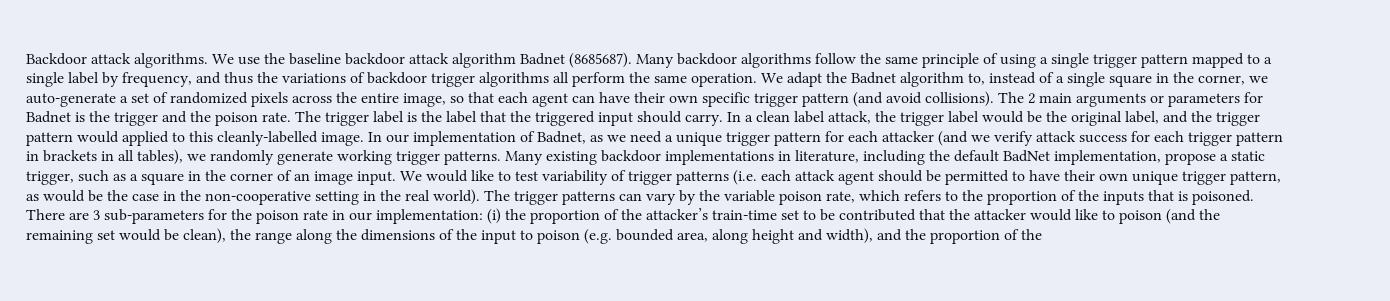Backdoor attack algorithms. We use the baseline backdoor attack algorithm Badnet (8685687). Many backdoor algorithms follow the same principle of using a single trigger pattern mapped to a single label by frequency, and thus the variations of backdoor trigger algorithms all perform the same operation. We adapt the Badnet algorithm to, instead of a single square in the corner, we auto-generate a set of randomized pixels across the entire image, so that each agent can have their own specific trigger pattern (and avoid collisions). The 2 main arguments or parameters for Badnet is the trigger and the poison rate. The trigger label is the label that the triggered input should carry. In a clean label attack, the trigger label would be the original label, and the trigger pattern would applied to this cleanly-labelled image. In our implementation of Badnet, as we need a unique trigger pattern for each attacker (and we verify attack success for each trigger pattern in brackets in all tables), we randomly generate working trigger patterns. Many existing backdoor implementations in literature, including the default BadNet implementation, propose a static trigger, such as a square in the corner of an image input. We would like to test variability of trigger patterns (i.e. each attack agent should be permitted to have their own unique trigger pattern, as would be the case in the non-cooperative setting in the real world). The trigger patterns can vary by the variable poison rate, which refers to the proportion of the inputs that is poisoned. There are 3 sub-parameters for the poison rate in our implementation: (i) the proportion of the attacker’s train-time set to be contributed that the attacker would like to poison (and the remaining set would be clean), the range along the dimensions of the input to poison (e.g. bounded area, along height and width), and the proportion of the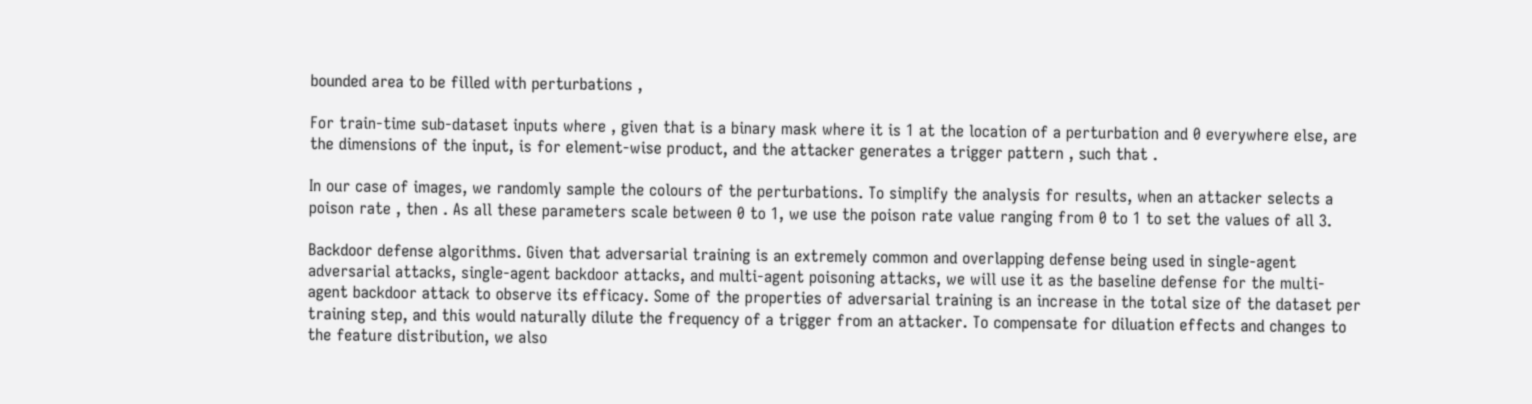bounded area to be filled with perturbations ,

For train-time sub-dataset inputs where , given that is a binary mask where it is 1 at the location of a perturbation and 0 everywhere else, are the dimensions of the input, is for element-wise product, and the attacker generates a trigger pattern , such that .

In our case of images, we randomly sample the colours of the perturbations. To simplify the analysis for results, when an attacker selects a poison rate , then . As all these parameters scale between 0 to 1, we use the poison rate value ranging from 0 to 1 to set the values of all 3.

Backdoor defense algorithms. Given that adversarial training is an extremely common and overlapping defense being used in single-agent adversarial attacks, single-agent backdoor attacks, and multi-agent poisoning attacks, we will use it as the baseline defense for the multi-agent backdoor attack to observe its efficacy. Some of the properties of adversarial training is an increase in the total size of the dataset per training step, and this would naturally dilute the frequency of a trigger from an attacker. To compensate for diluation effects and changes to the feature distribution, we also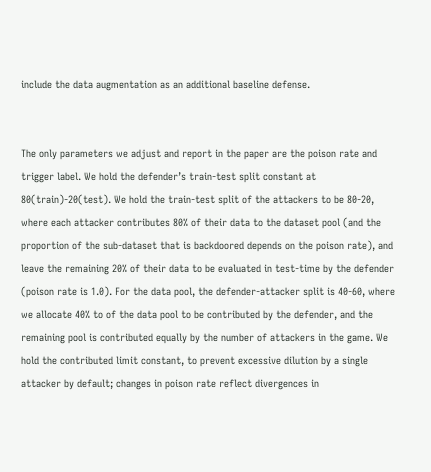include the data augmentation as an additional baseline defense.


The only parameters we adjust and report in the paper are the poison rate and trigger label. We hold the defender’s train-test split constant at 80(train)-20(test). We hold the train-test split of the attackers to be 80-20, where each attacker contributes 80% of their data to the dataset pool (and the proportion of the sub-dataset that is backdoored depends on the poison rate), and leave the remaining 20% of their data to be evaluated in test-time by the defender (poison rate is 1.0). For the data pool, the defender-attacker split is 40-60, where we allocate 40% to of the data pool to be contributed by the defender, and the remaining pool is contributed equally by the number of attackers in the game. We hold the contributed limit constant, to prevent excessive dilution by a single attacker by default; changes in poison rate reflect divergences in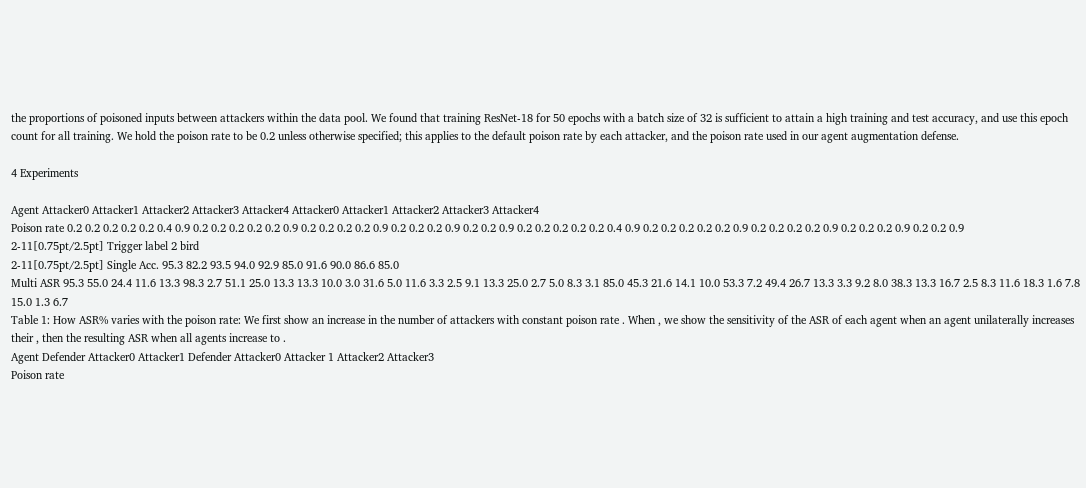the proportions of poisoned inputs between attackers within the data pool. We found that training ResNet-18 for 50 epochs with a batch size of 32 is sufficient to attain a high training and test accuracy, and use this epoch count for all training. We hold the poison rate to be 0.2 unless otherwise specified; this applies to the default poison rate by each attacker, and the poison rate used in our agent augmentation defense.

4 Experiments

Agent Attacker0 Attacker1 Attacker2 Attacker3 Attacker4 Attacker0 Attacker1 Attacker2 Attacker3 Attacker4
Poison rate 0.2 0.2 0.2 0.2 0.2 0.4 0.9 0.2 0.2 0.2 0.2 0.2 0.9 0.2 0.2 0.2 0.2 0.9 0.2 0.2 0.2 0.9 0.2 0.2 0.9 0.2 0.2 0.2 0.2 0.2 0.4 0.9 0.2 0.2 0.2 0.2 0.2 0.9 0.2 0.2 0.2 0.2 0.9 0.2 0.2 0.2 0.9 0.2 0.2 0.9
2-11[0.75pt/2.5pt] Trigger label 2 bird
2-11[0.75pt/2.5pt] Single Acc. 95.3 82.2 93.5 94.0 92.9 85.0 91.6 90.0 86.6 85.0
Multi ASR 95.3 55.0 24.4 11.6 13.3 98.3 2.7 51.1 25.0 13.3 13.3 10.0 3.0 31.6 5.0 11.6 3.3 2.5 9.1 13.3 25.0 2.7 5.0 8.3 3.1 85.0 45.3 21.6 14.1 10.0 53.3 7.2 49.4 26.7 13.3 3.3 9.2 8.0 38.3 13.3 16.7 2.5 8.3 11.6 18.3 1.6 7.8 15.0 1.3 6.7
Table 1: How ASR% varies with the poison rate: We first show an increase in the number of attackers with constant poison rate . When , we show the sensitivity of the ASR of each agent when an agent unilaterally increases their , then the resulting ASR when all agents increase to .
Agent Defender Attacker0 Attacker1 Defender Attacker0 Attacker 1 Attacker2 Attacker3
Poison rate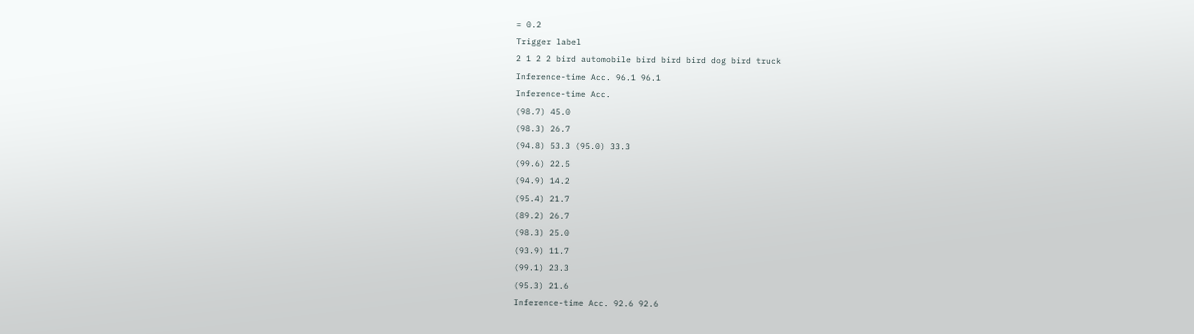= 0.2
Trigger label
2 1 2 2 bird automobile bird bird bird dog bird truck
Inference-time Acc. 96.1 96.1
Inference-time Acc.
(98.7) 45.0
(98.3) 26.7
(94.8) 53.3 (95.0) 33.3
(99.6) 22.5
(94.9) 14.2
(95.4) 21.7
(89.2) 26.7
(98.3) 25.0
(93.9) 11.7
(99.1) 23.3
(95.3) 21.6
Inference-time Acc. 92.6 92.6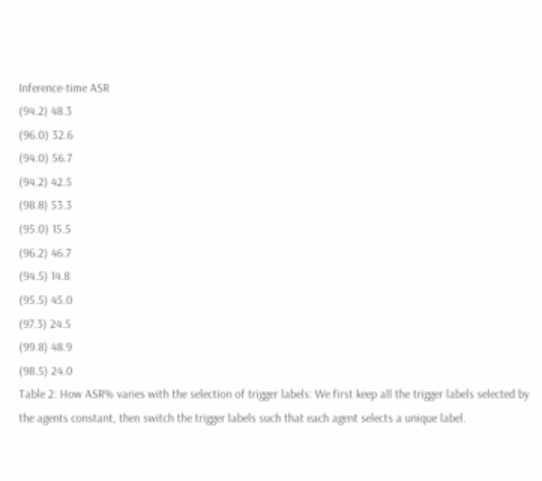Inference-time ASR
(94.2) 48.3
(96.0) 32.6
(94.0) 56.7
(94.2) 42.5
(98.8) 53.3
(95.0) 15.5
(96.2) 46.7
(94.5) 14.8
(95.5) 45.0
(97.3) 24.5
(99.8) 48.9
(98.5) 24.0
Table 2: How ASR% varies with the selection of trigger labels: We first keep all the trigger labels selected by the agents constant, then switch the trigger labels such that each agent selects a unique label.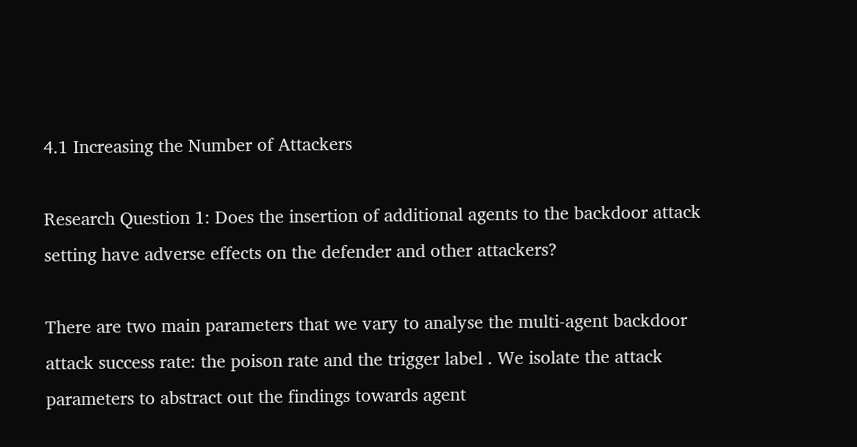4.1 Increasing the Number of Attackers

Research Question 1: Does the insertion of additional agents to the backdoor attack setting have adverse effects on the defender and other attackers?

There are two main parameters that we vary to analyse the multi-agent backdoor attack success rate: the poison rate and the trigger label . We isolate the attack parameters to abstract out the findings towards agent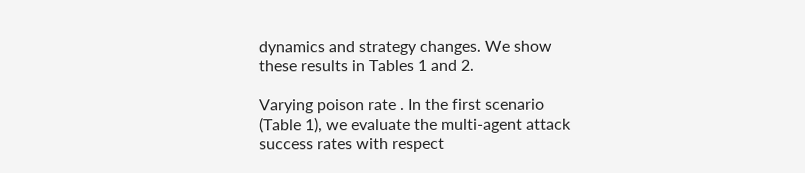dynamics and strategy changes. We show these results in Tables 1 and 2.

Varying poison rate . In the first scenario (Table 1), we evaluate the multi-agent attack success rates with respect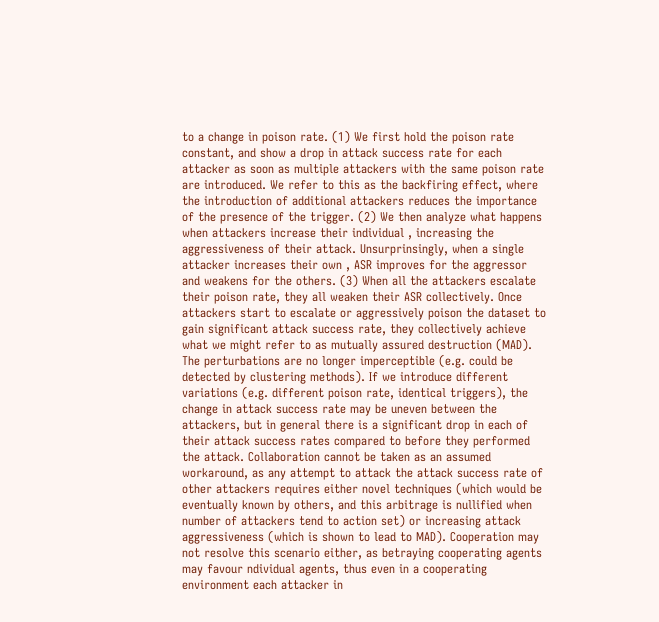to a change in poison rate. (1) We first hold the poison rate constant, and show a drop in attack success rate for each attacker as soon as multiple attackers with the same poison rate are introduced. We refer to this as the backfiring effect, where the introduction of additional attackers reduces the importance of the presence of the trigger. (2) We then analyze what happens when attackers increase their individual , increasing the aggressiveness of their attack. Unsurprinsingly, when a single attacker increases their own , ASR improves for the aggressor and weakens for the others. (3) When all the attackers escalate their poison rate, they all weaken their ASR collectively. Once attackers start to escalate or aggressively poison the dataset to gain significant attack success rate, they collectively achieve what we might refer to as mutually assured destruction (MAD). The perturbations are no longer imperceptible (e.g. could be detected by clustering methods). If we introduce different variations (e.g. different poison rate, identical triggers), the change in attack success rate may be uneven between the attackers, but in general there is a significant drop in each of their attack success rates compared to before they performed the attack. Collaboration cannot be taken as an assumed workaround, as any attempt to attack the attack success rate of other attackers requires either novel techniques (which would be eventually known by others, and this arbitrage is nullified when number of attackers tend to action set) or increasing attack aggressiveness (which is shown to lead to MAD). Cooperation may not resolve this scenario either, as betraying cooperating agents may favour ndividual agents, thus even in a cooperating environment each attacker in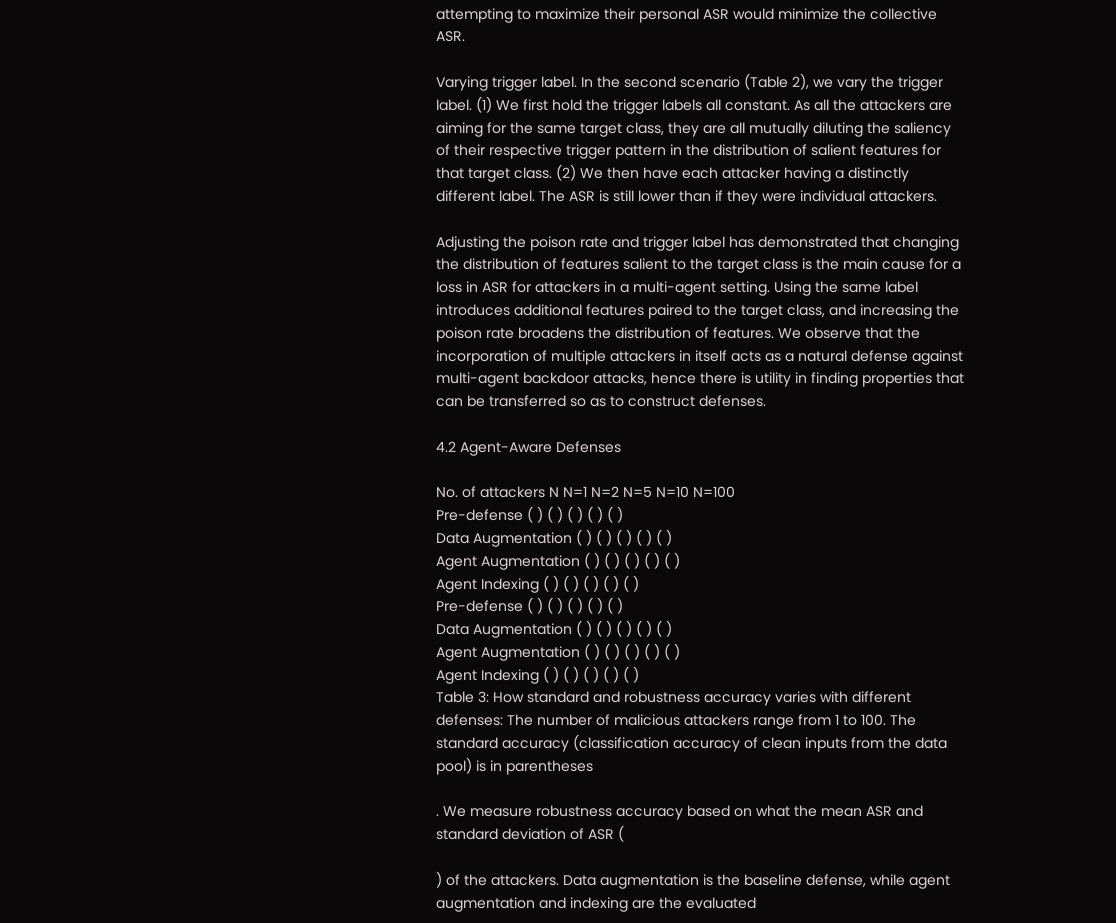attempting to maximize their personal ASR would minimize the collective ASR.

Varying trigger label. In the second scenario (Table 2), we vary the trigger label. (1) We first hold the trigger labels all constant. As all the attackers are aiming for the same target class, they are all mutually diluting the saliency of their respective trigger pattern in the distribution of salient features for that target class. (2) We then have each attacker having a distinctly different label. The ASR is still lower than if they were individual attackers.

Adjusting the poison rate and trigger label has demonstrated that changing the distribution of features salient to the target class is the main cause for a loss in ASR for attackers in a multi-agent setting. Using the same label introduces additional features paired to the target class, and increasing the poison rate broadens the distribution of features. We observe that the incorporation of multiple attackers in itself acts as a natural defense against multi-agent backdoor attacks, hence there is utility in finding properties that can be transferred so as to construct defenses.

4.2 Agent-Aware Defenses

No. of attackers N N=1 N=2 N=5 N=10 N=100
Pre-defense ( ) ( ) ( ) ( ) ( )
Data Augmentation ( ) ( ) ( ) ( ) ( )
Agent Augmentation ( ) ( ) ( ) ( ) ( )
Agent Indexing ( ) ( ) ( ) ( ) ( )
Pre-defense ( ) ( ) ( ) ( ) ( )
Data Augmentation ( ) ( ) ( ) ( ) ( )
Agent Augmentation ( ) ( ) ( ) ( ) ( )
Agent Indexing ( ) ( ) ( ) ( ) ( )
Table 3: How standard and robustness accuracy varies with different defenses: The number of malicious attackers range from 1 to 100. The standard accuracy (classification accuracy of clean inputs from the data pool) is in parentheses

. We measure robustness accuracy based on what the mean ASR and standard deviation of ASR (

) of the attackers. Data augmentation is the baseline defense, while agent augmentation and indexing are the evaluated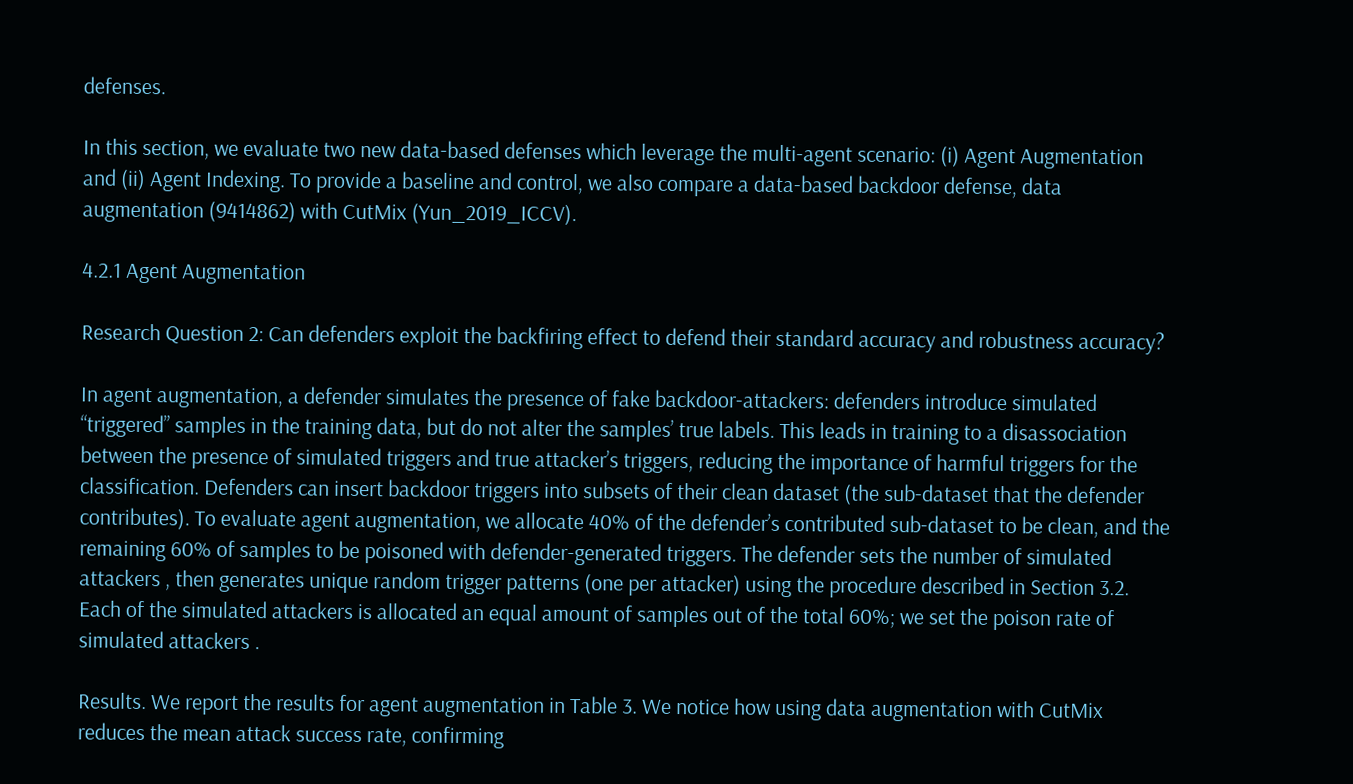defenses.

In this section, we evaluate two new data-based defenses which leverage the multi-agent scenario: (i) Agent Augmentation and (ii) Agent Indexing. To provide a baseline and control, we also compare a data-based backdoor defense, data augmentation (9414862) with CutMix (Yun_2019_ICCV).

4.2.1 Agent Augmentation

Research Question 2: Can defenders exploit the backfiring effect to defend their standard accuracy and robustness accuracy?

In agent augmentation, a defender simulates the presence of fake backdoor-attackers: defenders introduce simulated “triggered” samples in the training data, but do not alter the samples’ true labels. This leads in training to a disassociation between the presence of simulated triggers and true attacker’s triggers, reducing the importance of harmful triggers for the classification. Defenders can insert backdoor triggers into subsets of their clean dataset (the sub-dataset that the defender contributes). To evaluate agent augmentation, we allocate 40% of the defender’s contributed sub-dataset to be clean, and the remaining 60% of samples to be poisoned with defender-generated triggers. The defender sets the number of simulated attackers , then generates unique random trigger patterns (one per attacker) using the procedure described in Section 3.2. Each of the simulated attackers is allocated an equal amount of samples out of the total 60%; we set the poison rate of simulated attackers .

Results. We report the results for agent augmentation in Table 3. We notice how using data augmentation with CutMix reduces the mean attack success rate, confirming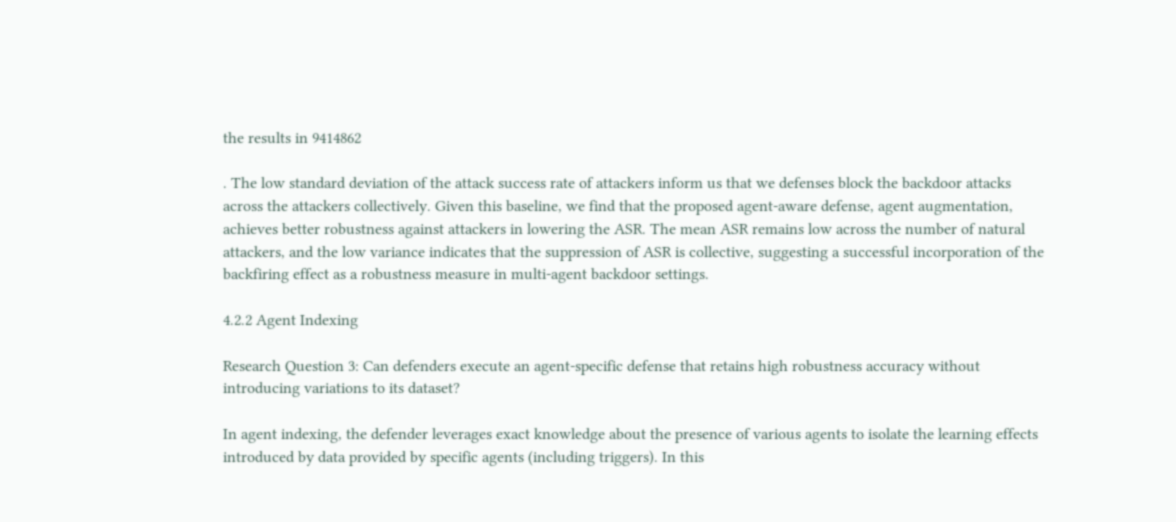the results in 9414862

. The low standard deviation of the attack success rate of attackers inform us that we defenses block the backdoor attacks across the attackers collectively. Given this baseline, we find that the proposed agent-aware defense, agent augmentation, achieves better robustness against attackers in lowering the ASR. The mean ASR remains low across the number of natural attackers, and the low variance indicates that the suppression of ASR is collective, suggesting a successful incorporation of the backfiring effect as a robustness measure in multi-agent backdoor settings.

4.2.2 Agent Indexing

Research Question 3: Can defenders execute an agent-specific defense that retains high robustness accuracy without introducing variations to its dataset?

In agent indexing, the defender leverages exact knowledge about the presence of various agents to isolate the learning effects introduced by data provided by specific agents (including triggers). In this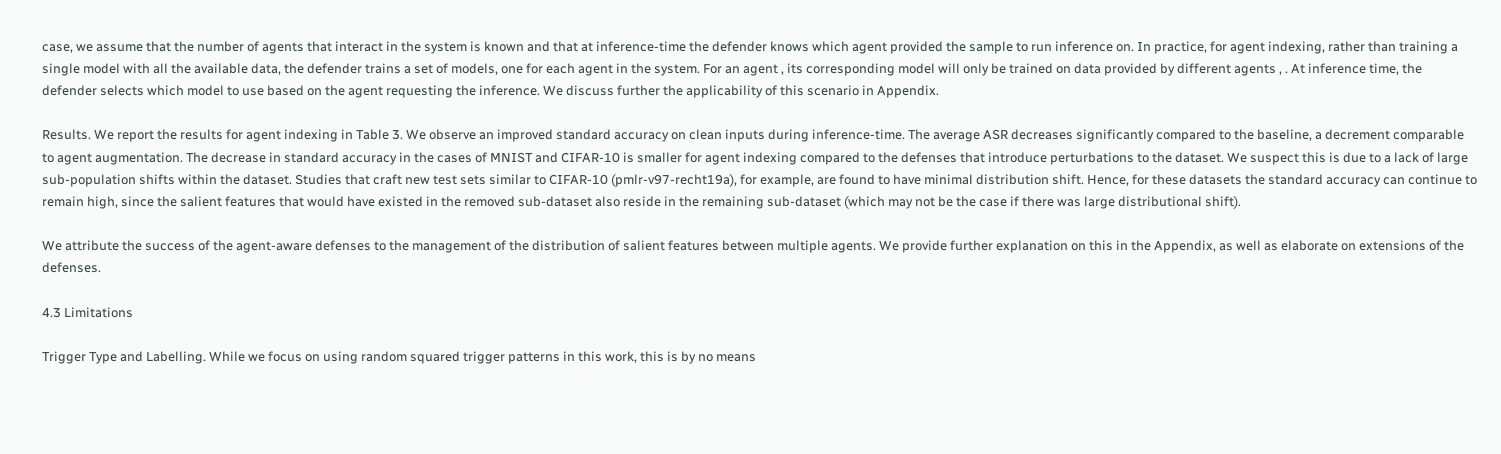case, we assume that the number of agents that interact in the system is known and that at inference-time the defender knows which agent provided the sample to run inference on. In practice, for agent indexing, rather than training a single model with all the available data, the defender trains a set of models, one for each agent in the system. For an agent , its corresponding model will only be trained on data provided by different agents , . At inference time, the defender selects which model to use based on the agent requesting the inference. We discuss further the applicability of this scenario in Appendix.

Results. We report the results for agent indexing in Table 3. We observe an improved standard accuracy on clean inputs during inference-time. The average ASR decreases significantly compared to the baseline, a decrement comparable to agent augmentation. The decrease in standard accuracy in the cases of MNIST and CIFAR-10 is smaller for agent indexing compared to the defenses that introduce perturbations to the dataset. We suspect this is due to a lack of large sub-population shifts within the dataset. Studies that craft new test sets similar to CIFAR-10 (pmlr-v97-recht19a), for example, are found to have minimal distribution shift. Hence, for these datasets the standard accuracy can continue to remain high, since the salient features that would have existed in the removed sub-dataset also reside in the remaining sub-dataset (which may not be the case if there was large distributional shift).

We attribute the success of the agent-aware defenses to the management of the distribution of salient features between multiple agents. We provide further explanation on this in the Appendix, as well as elaborate on extensions of the defenses.

4.3 Limitations

Trigger Type and Labelling. While we focus on using random squared trigger patterns in this work, this is by no means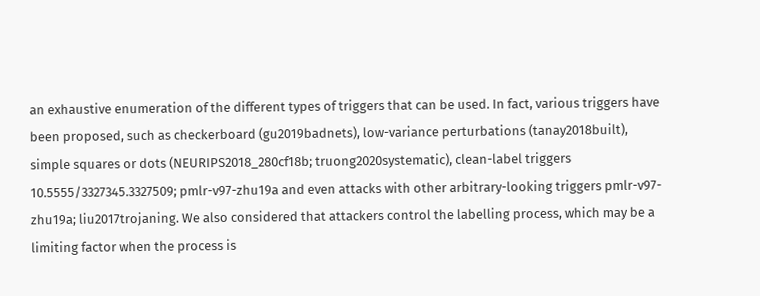an exhaustive enumeration of the different types of triggers that can be used. In fact, various triggers have been proposed, such as checkerboard (gu2019badnets), low-variance perturbations (tanay2018built), simple squares or dots (NEURIPS2018_280cf18b; truong2020systematic), clean-label triggers 10.5555/3327345.3327509; pmlr-v97-zhu19a and even attacks with other arbitrary-looking triggers pmlr-v97-zhu19a; liu2017trojaning. We also considered that attackers control the labelling process, which may be a limiting factor when the process is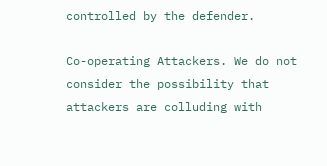controlled by the defender.

Co-operating Attackers. We do not consider the possibility that attackers are colluding with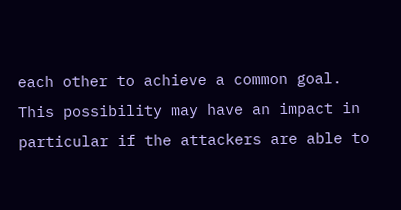each other to achieve a common goal. This possibility may have an impact in particular if the attackers are able to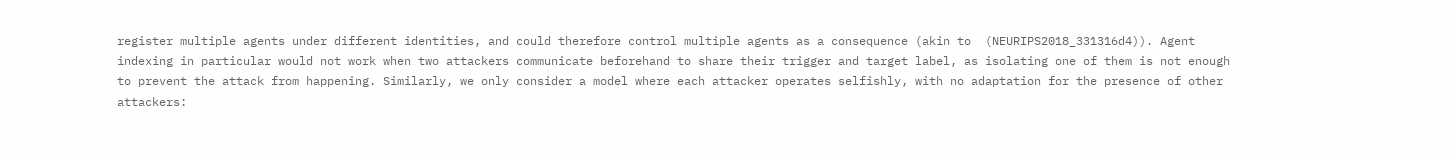register multiple agents under different identities, and could therefore control multiple agents as a consequence (akin to  (NEURIPS2018_331316d4)). Agent indexing in particular would not work when two attackers communicate beforehand to share their trigger and target label, as isolating one of them is not enough to prevent the attack from happening. Similarly, we only consider a model where each attacker operates selfishly, with no adaptation for the presence of other attackers: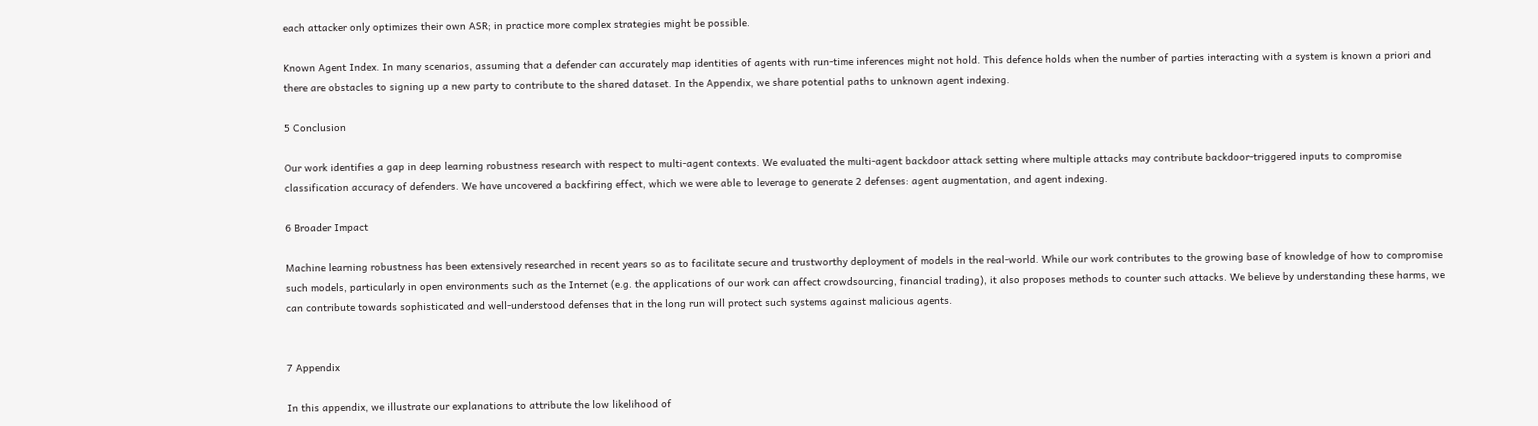each attacker only optimizes their own ASR; in practice more complex strategies might be possible.

Known Agent Index. In many scenarios, assuming that a defender can accurately map identities of agents with run-time inferences might not hold. This defence holds when the number of parties interacting with a system is known a priori and there are obstacles to signing up a new party to contribute to the shared dataset. In the Appendix, we share potential paths to unknown agent indexing.

5 Conclusion

Our work identifies a gap in deep learning robustness research with respect to multi-agent contexts. We evaluated the multi-agent backdoor attack setting where multiple attacks may contribute backdoor-triggered inputs to compromise classification accuracy of defenders. We have uncovered a backfiring effect, which we were able to leverage to generate 2 defenses: agent augmentation, and agent indexing.

6 Broader Impact

Machine learning robustness has been extensively researched in recent years so as to facilitate secure and trustworthy deployment of models in the real-world. While our work contributes to the growing base of knowledge of how to compromise such models, particularly in open environments such as the Internet (e.g. the applications of our work can affect crowdsourcing, financial trading), it also proposes methods to counter such attacks. We believe by understanding these harms, we can contribute towards sophisticated and well-understood defenses that in the long run will protect such systems against malicious agents.


7 Appendix

In this appendix, we illustrate our explanations to attribute the low likelihood of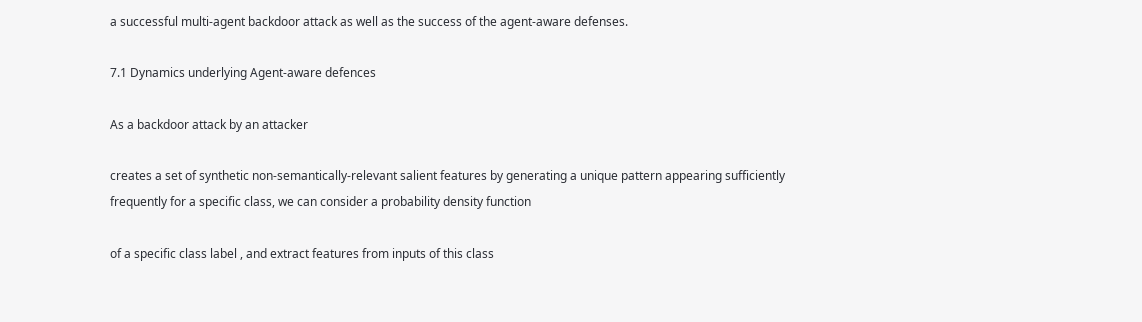a successful multi-agent backdoor attack as well as the success of the agent-aware defenses.

7.1 Dynamics underlying Agent-aware defences

As a backdoor attack by an attacker

creates a set of synthetic non-semantically-relevant salient features by generating a unique pattern appearing sufficiently frequently for a specific class, we can consider a probability density function

of a specific class label , and extract features from inputs of this class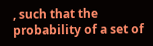, such that the probability of a set of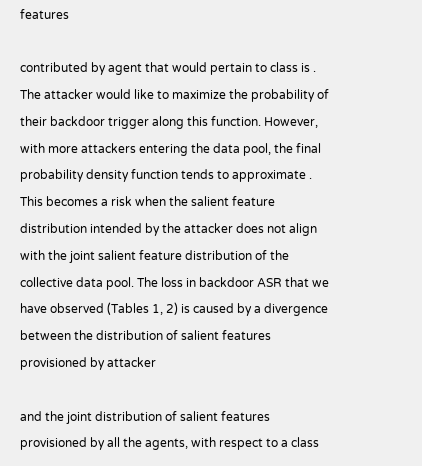features

contributed by agent that would pertain to class is . The attacker would like to maximize the probability of their backdoor trigger along this function. However, with more attackers entering the data pool, the final probability density function tends to approximate . This becomes a risk when the salient feature distribution intended by the attacker does not align with the joint salient feature distribution of the collective data pool. The loss in backdoor ASR that we have observed (Tables 1, 2) is caused by a divergence between the distribution of salient features provisioned by attacker

and the joint distribution of salient features provisioned by all the agents, with respect to a class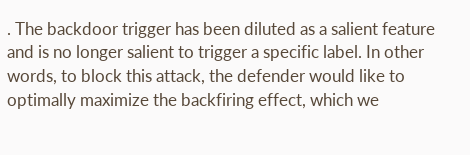. The backdoor trigger has been diluted as a salient feature and is no longer salient to trigger a specific label. In other words, to block this attack, the defender would like to optimally maximize the backfiring effect, which we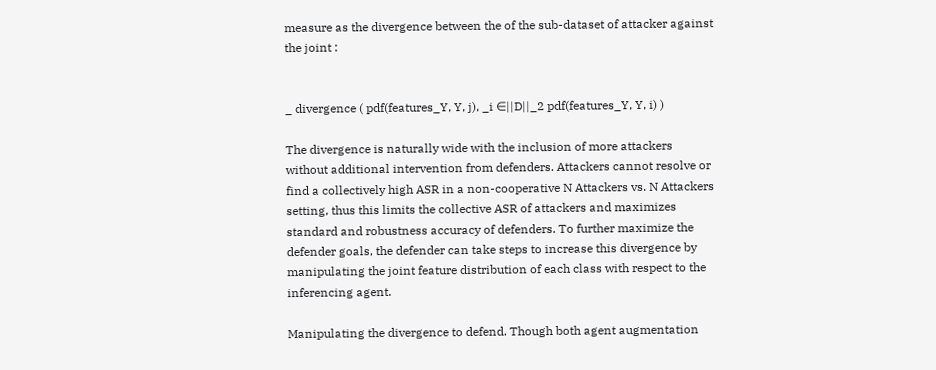measure as the divergence between the of the sub-dataset of attacker against the joint :


_ divergence ( pdf(features_Y, Y, j), _i ∈||D||_2 pdf(features_Y, Y, i) )

The divergence is naturally wide with the inclusion of more attackers without additional intervention from defenders. Attackers cannot resolve or find a collectively high ASR in a non-cooperative N Attackers vs. N Attackers setting, thus this limits the collective ASR of attackers and maximizes standard and robustness accuracy of defenders. To further maximize the defender goals, the defender can take steps to increase this divergence by manipulating the joint feature distribution of each class with respect to the inferencing agent.

Manipulating the divergence to defend. Though both agent augmentation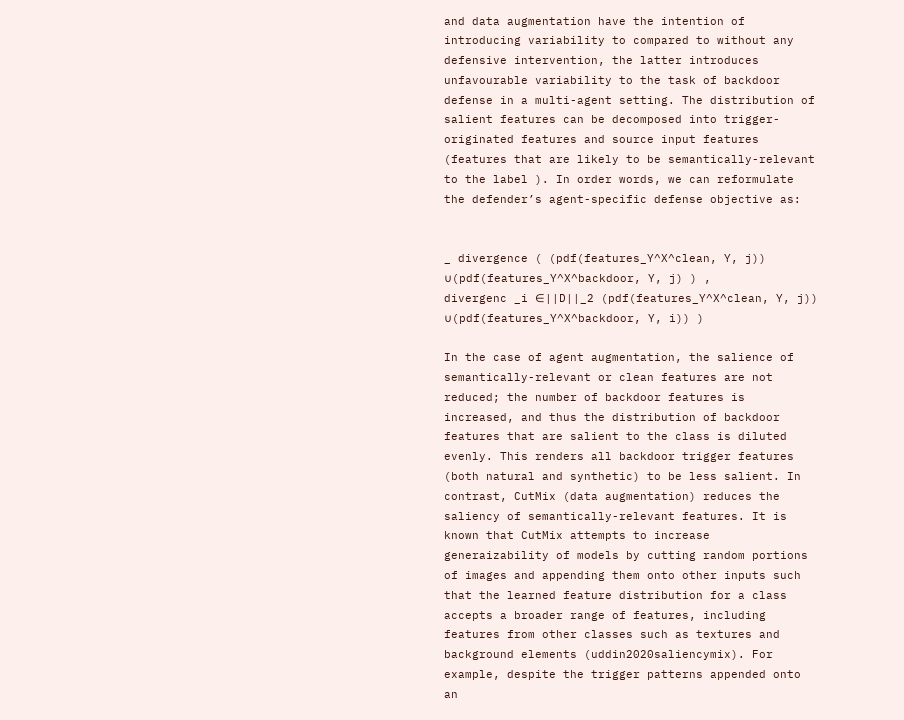and data augmentation have the intention of introducing variability to compared to without any defensive intervention, the latter introduces unfavourable variability to the task of backdoor defense in a multi-agent setting. The distribution of salient features can be decomposed into trigger-originated features and source input features (features that are likely to be semantically-relevant to the label ). In order words, we can reformulate the defender’s agent-specific defense objective as:


_ divergence ( (pdf(features_Y^X^clean, Y, j)) ∪(pdf(features_Y^X^backdoor, Y, j) ) ,
divergenc _i ∈||D||_2 (pdf(features_Y^X^clean, Y, j)) ∪(pdf(features_Y^X^backdoor, Y, i)) )

In the case of agent augmentation, the salience of semantically-relevant or clean features are not reduced; the number of backdoor features is increased, and thus the distribution of backdoor features that are salient to the class is diluted evenly. This renders all backdoor trigger features (both natural and synthetic) to be less salient. In contrast, CutMix (data augmentation) reduces the saliency of semantically-relevant features. It is known that CutMix attempts to increase generaizability of models by cutting random portions of images and appending them onto other inputs such that the learned feature distribution for a class accepts a broader range of features, including features from other classes such as textures and background elements (uddin2020saliencymix). For example, despite the trigger patterns appended onto an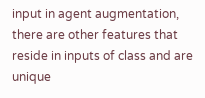input in agent augmentation, there are other features that reside in inputs of class and are unique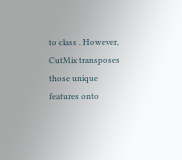to class . However, CutMix transposes those unique features onto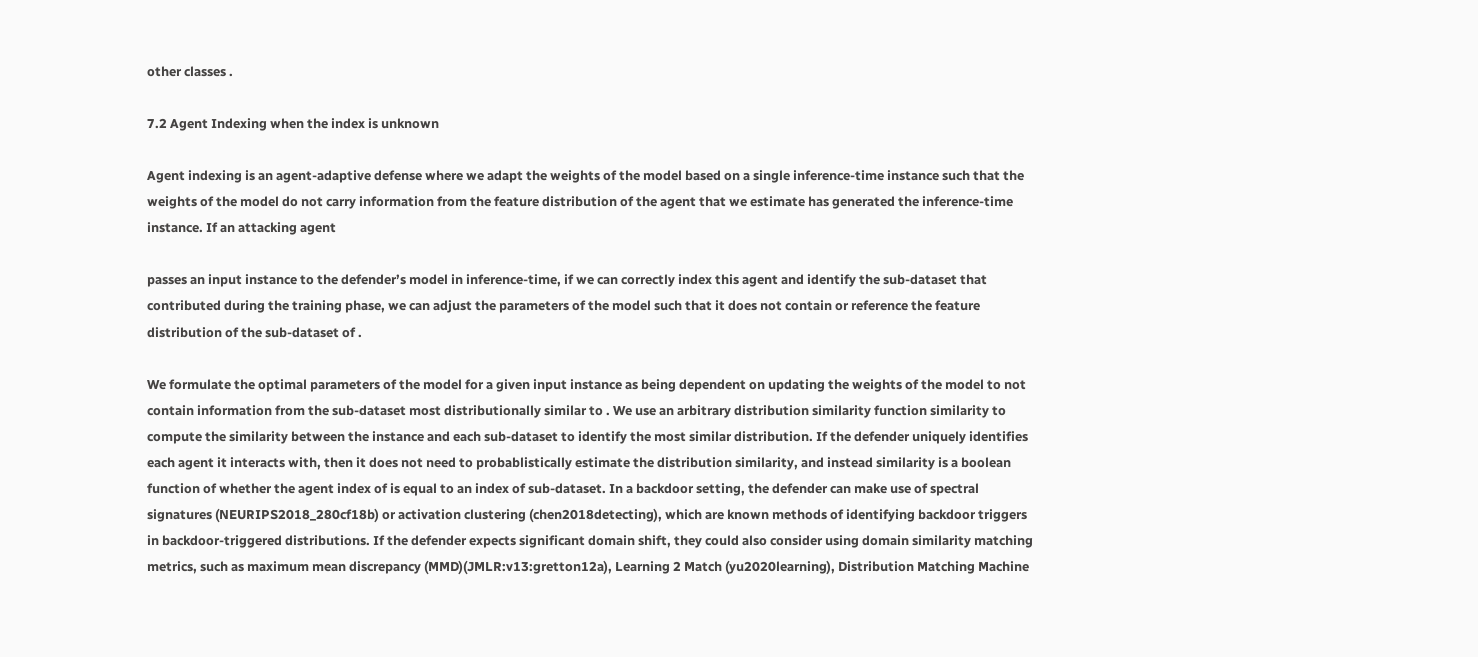other classes .

7.2 Agent Indexing when the index is unknown

Agent indexing is an agent-adaptive defense where we adapt the weights of the model based on a single inference-time instance such that the weights of the model do not carry information from the feature distribution of the agent that we estimate has generated the inference-time instance. If an attacking agent

passes an input instance to the defender’s model in inference-time, if we can correctly index this agent and identify the sub-dataset that contributed during the training phase, we can adjust the parameters of the model such that it does not contain or reference the feature distribution of the sub-dataset of .

We formulate the optimal parameters of the model for a given input instance as being dependent on updating the weights of the model to not contain information from the sub-dataset most distributionally similar to . We use an arbitrary distribution similarity function similarity to compute the similarity between the instance and each sub-dataset to identify the most similar distribution. If the defender uniquely identifies each agent it interacts with, then it does not need to probablistically estimate the distribution similarity, and instead similarity is a boolean function of whether the agent index of is equal to an index of sub-dataset. In a backdoor setting, the defender can make use of spectral signatures (NEURIPS2018_280cf18b) or activation clustering (chen2018detecting), which are known methods of identifying backdoor triggers in backdoor-triggered distributions. If the defender expects significant domain shift, they could also consider using domain similarity matching metrics, such as maximum mean discrepancy (MMD)(JMLR:v13:gretton12a), Learning 2 Match (yu2020learning), Distribution Matching Machine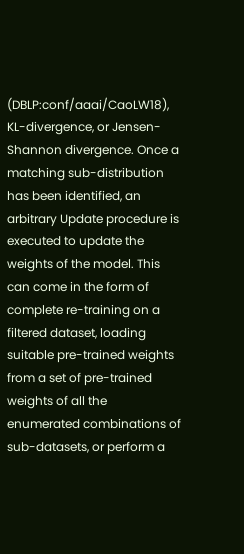(DBLP:conf/aaai/CaoLW18), KL-divergence, or Jensen-Shannon divergence. Once a matching sub-distribution has been identified, an arbitrary Update procedure is executed to update the weights of the model. This can come in the form of complete re-training on a filtered dataset, loading suitable pre-trained weights from a set of pre-trained weights of all the enumerated combinations of sub-datasets, or perform a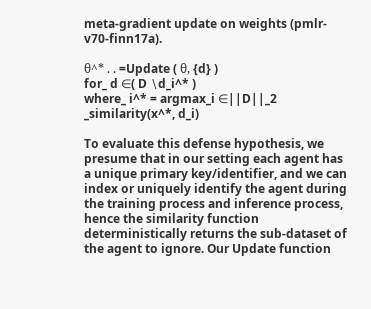meta-gradient update on weights (pmlr-v70-finn17a).

θ^* . . =Update ( θ, {d} )
for_ d ∈( D ∖d_i^* )
where_ i^* = argmax_i ∈||D||_2 _similarity(x^*, d_i)

To evaluate this defense hypothesis, we presume that in our setting each agent has a unique primary key/identifier, and we can index or uniquely identify the agent during the training process and inference process, hence the similarity function deterministically returns the sub-dataset of the agent to ignore. Our Update function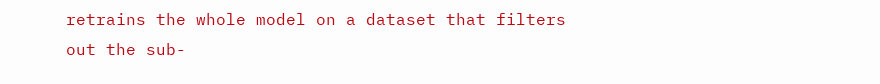retrains the whole model on a dataset that filters out the sub-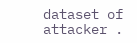dataset of attacker .